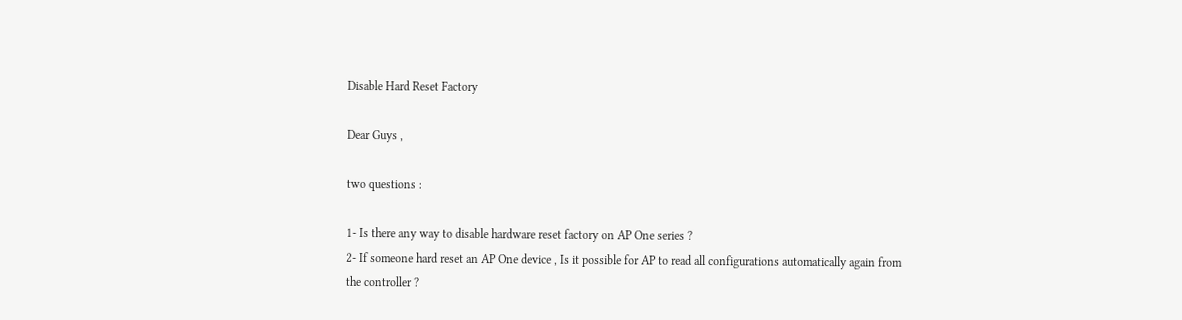Disable Hard Reset Factory

Dear Guys ,

two questions :

1- Is there any way to disable hardware reset factory on AP One series ?
2- If someone hard reset an AP One device , Is it possible for AP to read all configurations automatically again from the controller ?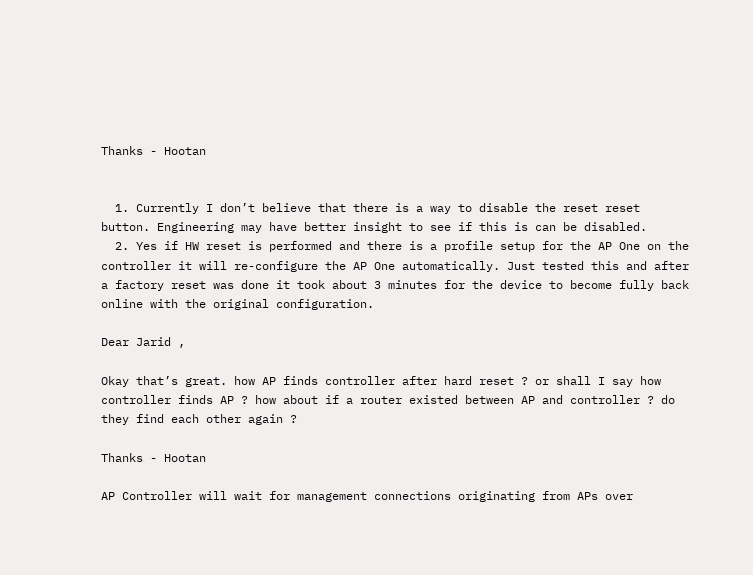Thanks - Hootan


  1. Currently I don’t believe that there is a way to disable the reset reset button. Engineering may have better insight to see if this is can be disabled.
  2. Yes if HW reset is performed and there is a profile setup for the AP One on the controller it will re-configure the AP One automatically. Just tested this and after a factory reset was done it took about 3 minutes for the device to become fully back online with the original configuration.

Dear Jarid ,

Okay that’s great. how AP finds controller after hard reset ? or shall I say how controller finds AP ? how about if a router existed between AP and controller ? do they find each other again ?

Thanks - Hootan

AP Controller will wait for management connections originating from APs over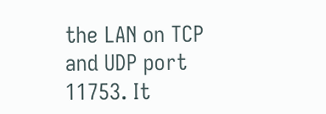the LAN on TCP and UDP port 11753. It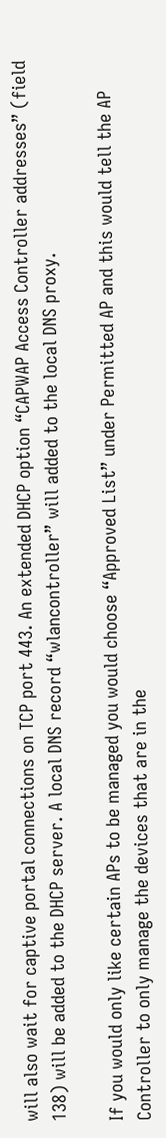will also wait for captive portal connections on TCP port 443. An extended DHCP option “CAPWAP Access Controller addresses” (field 138) will be added to the DHCP server. A local DNS record “wlancontroller” will added to the local DNS proxy.

If you would only like certain APs to be managed you would choose “Approved List” under Permitted AP and this would tell the AP Controller to only manage the devices that are in the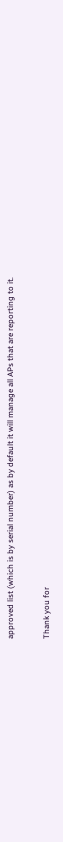approved list (which is by serial number) as by default it will manage all APs that are reporting to it.

Thank you for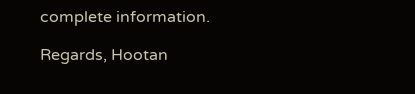complete information.

Regards, Hootan